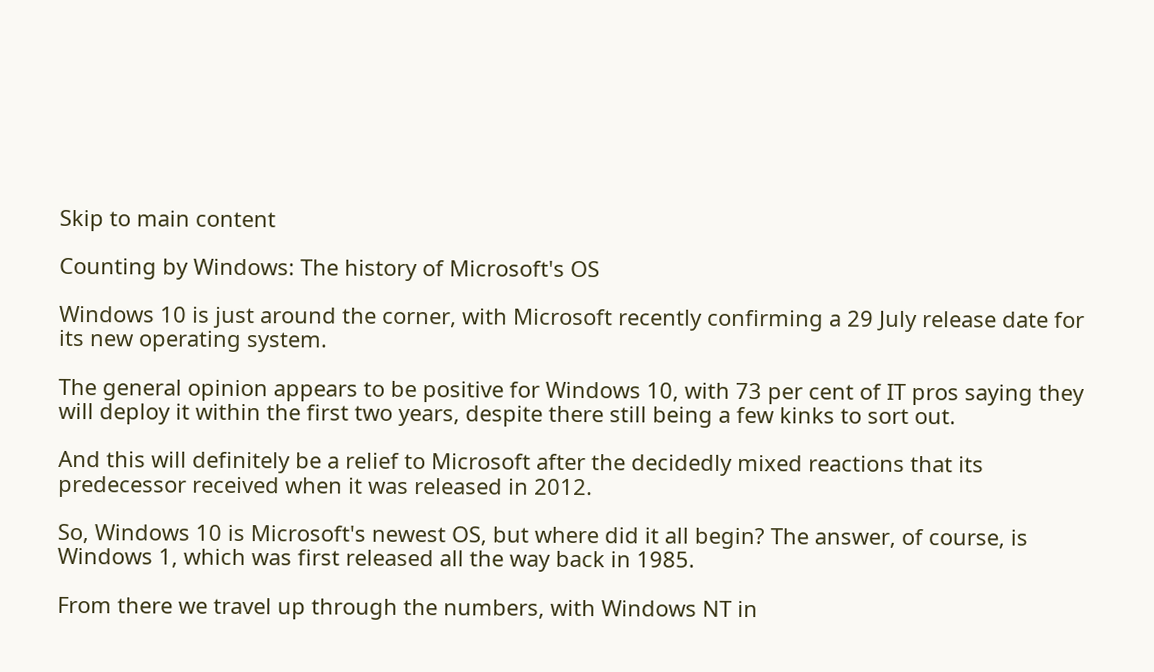Skip to main content

Counting by Windows: The history of Microsoft's OS

Windows 10 is just around the corner, with Microsoft recently confirming a 29 July release date for its new operating system.

The general opinion appears to be positive for Windows 10, with 73 per cent of IT pros saying they will deploy it within the first two years, despite there still being a few kinks to sort out.

And this will definitely be a relief to Microsoft after the decidedly mixed reactions that its predecessor received when it was released in 2012.

So, Windows 10 is Microsoft's newest OS, but where did it all begin? The answer, of course, is Windows 1, which was first released all the way back in 1985.

From there we travel up through the numbers, with Windows NT in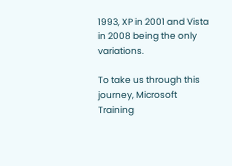1993, XP in 2001 and Vista in 2008 being the only variations.

To take us through this journey, Microsoft Training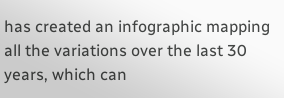has created an infographic mapping all the variations over the last 30 years, which can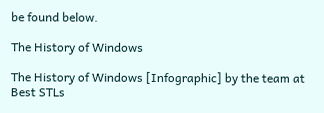be found below.

The History of Windows

The History of Windows [Infographic] by the team at Best STLs